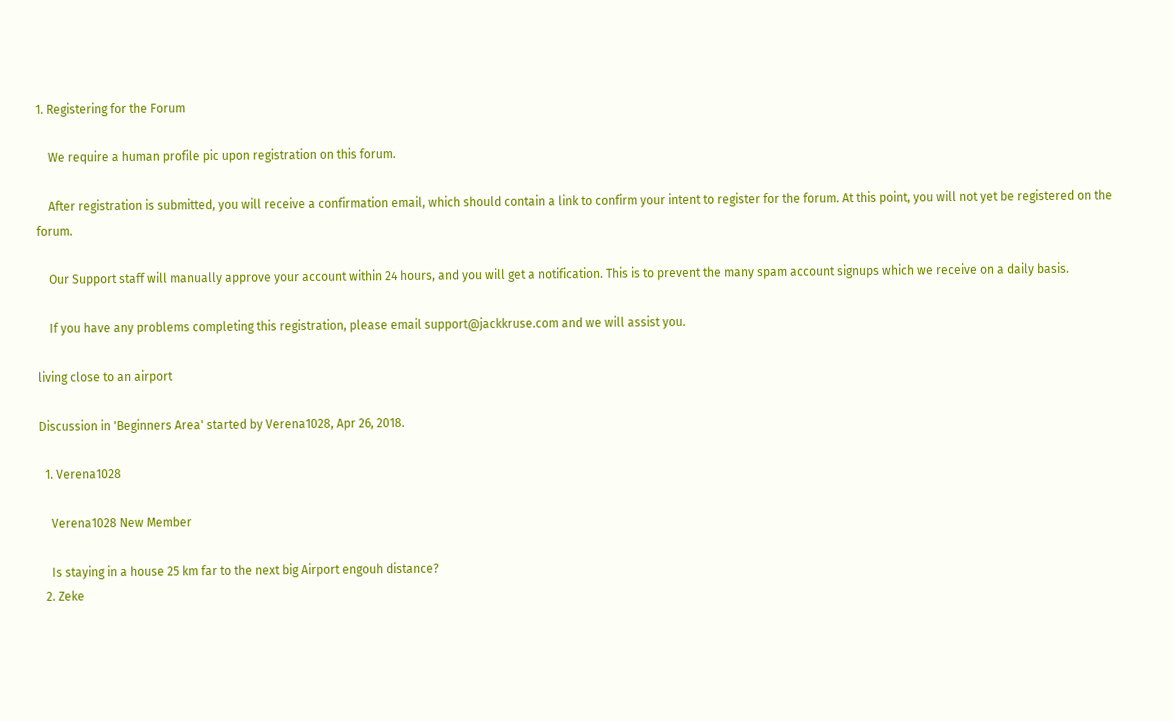1. Registering for the Forum

    We require a human profile pic upon registration on this forum.

    After registration is submitted, you will receive a confirmation email, which should contain a link to confirm your intent to register for the forum. At this point, you will not yet be registered on the forum.

    Our Support staff will manually approve your account within 24 hours, and you will get a notification. This is to prevent the many spam account signups which we receive on a daily basis.

    If you have any problems completing this registration, please email support@jackkruse.com and we will assist you.

living close to an airport

Discussion in 'Beginners Area' started by Verena1028, Apr 26, 2018.

  1. Verena1028

    Verena1028 New Member

    Is staying in a house 25 km far to the next big Airport engouh distance?
  2. Zeke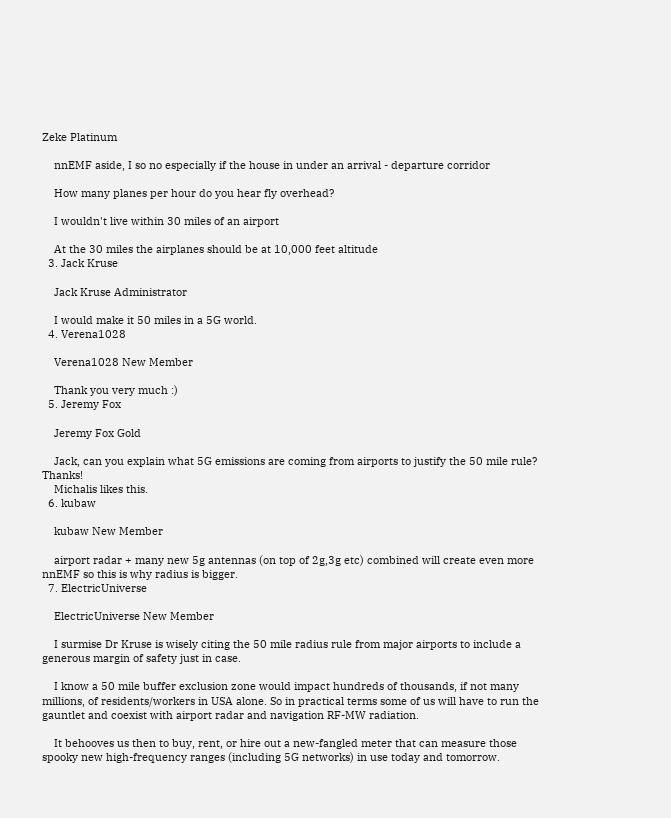Zeke Platinum

    nnEMF aside, I so no especially if the house in under an arrival - departure corridor

    How many planes per hour do you hear fly overhead?

    I wouldn't live within 30 miles of an airport

    At the 30 miles the airplanes should be at 10,000 feet altitude
  3. Jack Kruse

    Jack Kruse Administrator

    I would make it 50 miles in a 5G world.
  4. Verena1028

    Verena1028 New Member

    Thank you very much :)
  5. Jeremy Fox

    Jeremy Fox Gold

    Jack, can you explain what 5G emissions are coming from airports to justify the 50 mile rule? Thanks!
    Michalis likes this.
  6. kubaw

    kubaw New Member

    airport radar + many new 5g antennas (on top of 2g,3g etc) combined will create even more nnEMF so this is why radius is bigger.
  7. ElectricUniverse

    ElectricUniverse New Member

    I surmise Dr Kruse is wisely citing the 50 mile radius rule from major airports to include a generous margin of safety just in case.

    I know a 50 mile buffer exclusion zone would impact hundreds of thousands, if not many millions, of residents/workers in USA alone. So in practical terms some of us will have to run the gauntlet and coexist with airport radar and navigation RF-MW radiation.

    It behooves us then to buy, rent, or hire out a new-fangled meter that can measure those spooky new high-frequency ranges (including 5G networks) in use today and tomorrow.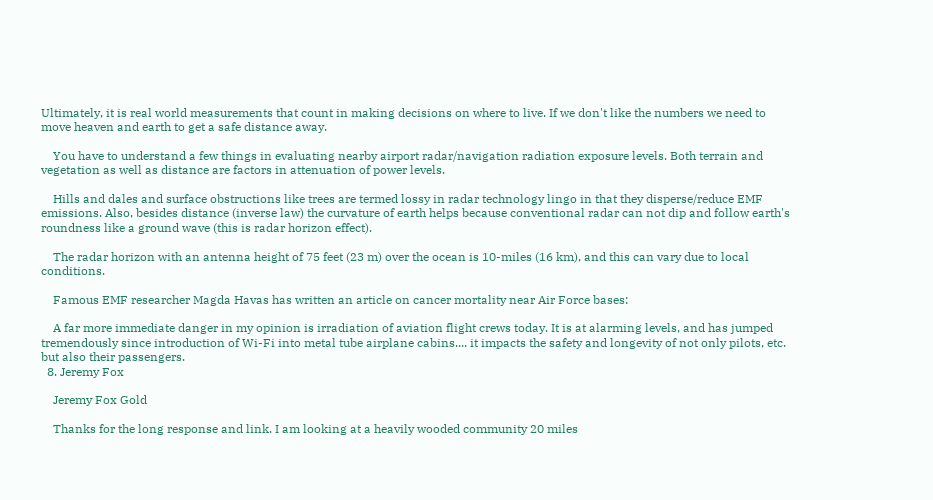Ultimately, it is real world measurements that count in making decisions on where to live. If we don't like the numbers we need to move heaven and earth to get a safe distance away.

    You have to understand a few things in evaluating nearby airport radar/navigation radiation exposure levels. Both terrain and vegetation as well as distance are factors in attenuation of power levels.

    Hills and dales and surface obstructions like trees are termed lossy in radar technology lingo in that they disperse/reduce EMF emissions. Also, besides distance (inverse law) the curvature of earth helps because conventional radar can not dip and follow earth's roundness like a ground wave (this is radar horizon effect).

    The radar horizon with an antenna height of 75 feet (23 m) over the ocean is 10-miles (16 km), and this can vary due to local conditions.

    Famous EMF researcher Magda Havas has written an article on cancer mortality near Air Force bases:

    A far more immediate danger in my opinion is irradiation of aviation flight crews today. It is at alarming levels, and has jumped tremendously since introduction of Wi-Fi into metal tube airplane cabins.... it impacts the safety and longevity of not only pilots, etc. but also their passengers.
  8. Jeremy Fox

    Jeremy Fox Gold

    Thanks for the long response and link. I am looking at a heavily wooded community 20 miles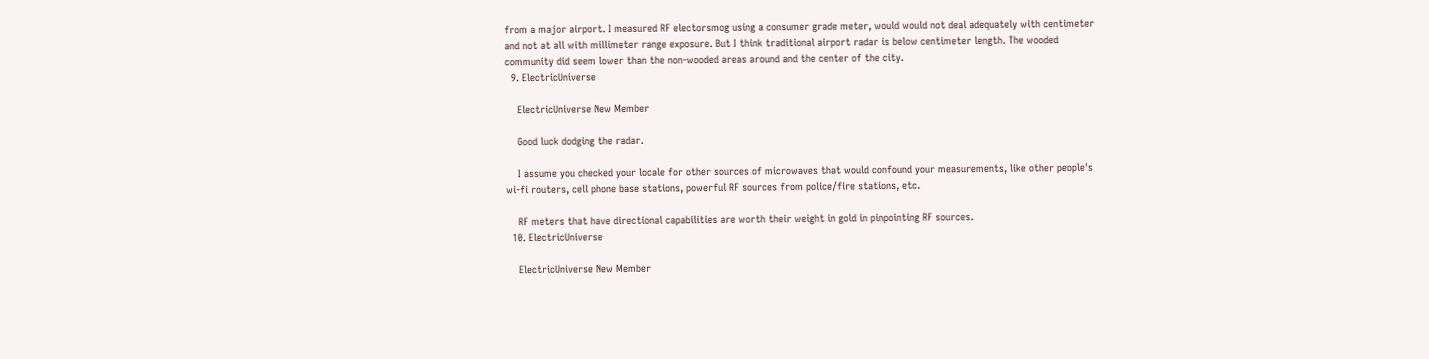from a major airport. I measured RF electorsmog using a consumer grade meter, would would not deal adequately with centimeter and not at all with millimeter range exposure. But I think traditional airport radar is below centimeter length. The wooded community did seem lower than the non-wooded areas around and the center of the city.
  9. ElectricUniverse

    ElectricUniverse New Member

    Good luck dodging the radar.

    I assume you checked your locale for other sources of microwaves that would confound your measurements, like other people's wi-fi routers, cell phone base stations, powerful RF sources from police/fire stations, etc.

    RF meters that have directional capabilities are worth their weight in gold in pinpointing RF sources.
  10. ElectricUniverse

    ElectricUniverse New Member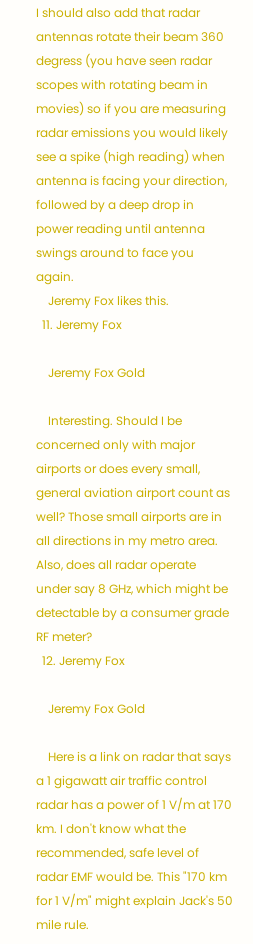I should also add that radar antennas rotate their beam 360 degress (you have seen radar scopes with rotating beam in movies) so if you are measuring radar emissions you would likely see a spike (high reading) when antenna is facing your direction, followed by a deep drop in power reading until antenna swings around to face you again.
    Jeremy Fox likes this.
  11. Jeremy Fox

    Jeremy Fox Gold

    Interesting. Should I be concerned only with major airports or does every small, general aviation airport count as well? Those small airports are in all directions in my metro area. Also, does all radar operate under say 8 GHz, which might be detectable by a consumer grade RF meter?
  12. Jeremy Fox

    Jeremy Fox Gold

    Here is a link on radar that says a 1 gigawatt air traffic control radar has a power of 1 V/m at 170 km. I don't know what the recommended, safe level of radar EMF would be. This "170 km for 1 V/m" might explain Jack's 50 mile rule.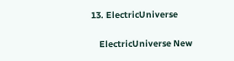13. ElectricUniverse

    ElectricUniverse New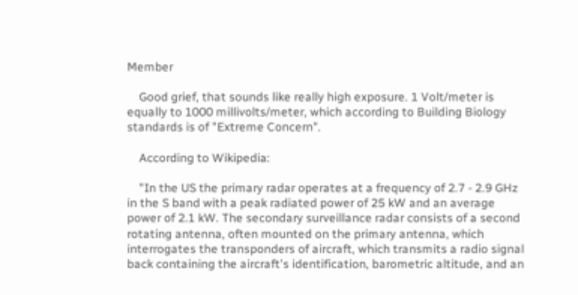Member

    Good grief, that sounds like really high exposure. 1 Volt/meter is equally to 1000 millivolts/meter, which according to Building Biology standards is of "Extreme Concern".

    According to Wikipedia:

    "In the US the primary radar operates at a frequency of 2.7 - 2.9 GHz in the S band with a peak radiated power of 25 kW and an average power of 2.1 kW. The secondary surveillance radar consists of a second rotating antenna, often mounted on the primary antenna, which interrogates the transponders of aircraft, which transmits a radio signal back containing the aircraft's identification, barometric altitude, and an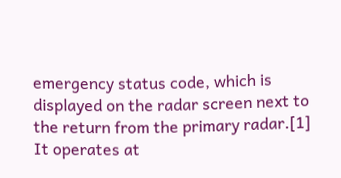emergency status code, which is displayed on the radar screen next to the return from the primary radar.[1] It operates at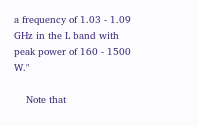a frequency of 1.03 - 1.09 GHz in the L band with peak power of 160 - 1500 W."

    Note that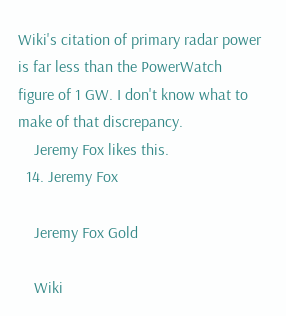Wiki's citation of primary radar power is far less than the PowerWatch figure of 1 GW. I don't know what to make of that discrepancy.
    Jeremy Fox likes this.
  14. Jeremy Fox

    Jeremy Fox Gold

    Wiki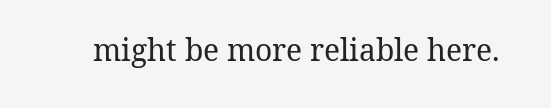might be more reliable here.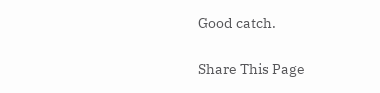Good catch.

Share This Page